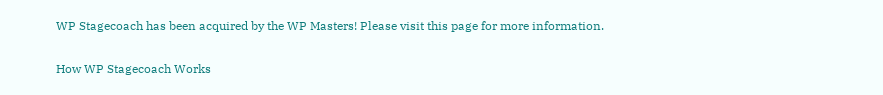WP Stagecoach has been acquired by the WP Masters! Please visit this page for more information.

How WP Stagecoach Works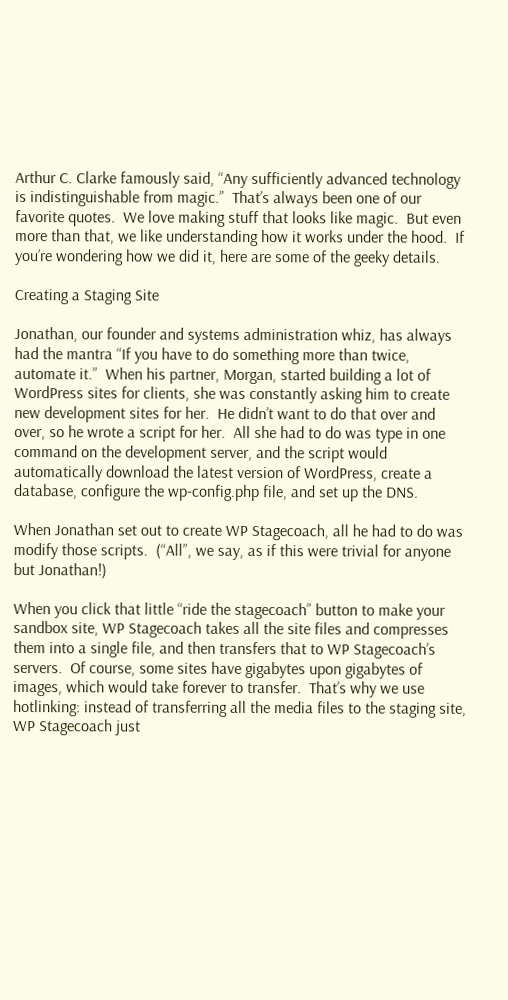Arthur C. Clarke famously said, “Any sufficiently advanced technology is indistinguishable from magic.”  That’s always been one of our favorite quotes.  We love making stuff that looks like magic.  But even more than that, we like understanding how it works under the hood.  If you’re wondering how we did it, here are some of the geeky details.

Creating a Staging Site

Jonathan, our founder and systems administration whiz, has always had the mantra “If you have to do something more than twice, automate it.”  When his partner, Morgan, started building a lot of WordPress sites for clients, she was constantly asking him to create new development sites for her.  He didn’t want to do that over and over, so he wrote a script for her.  All she had to do was type in one command on the development server, and the script would automatically download the latest version of WordPress, create a database, configure the wp-config.php file, and set up the DNS.

When Jonathan set out to create WP Stagecoach, all he had to do was modify those scripts.  (“All”, we say, as if this were trivial for anyone but Jonathan!)

When you click that little “ride the stagecoach” button to make your sandbox site, WP Stagecoach takes all the site files and compresses them into a single file, and then transfers that to WP Stagecoach’s servers.  Of course, some sites have gigabytes upon gigabytes of images, which would take forever to transfer.  That’s why we use hotlinking: instead of transferring all the media files to the staging site, WP Stagecoach just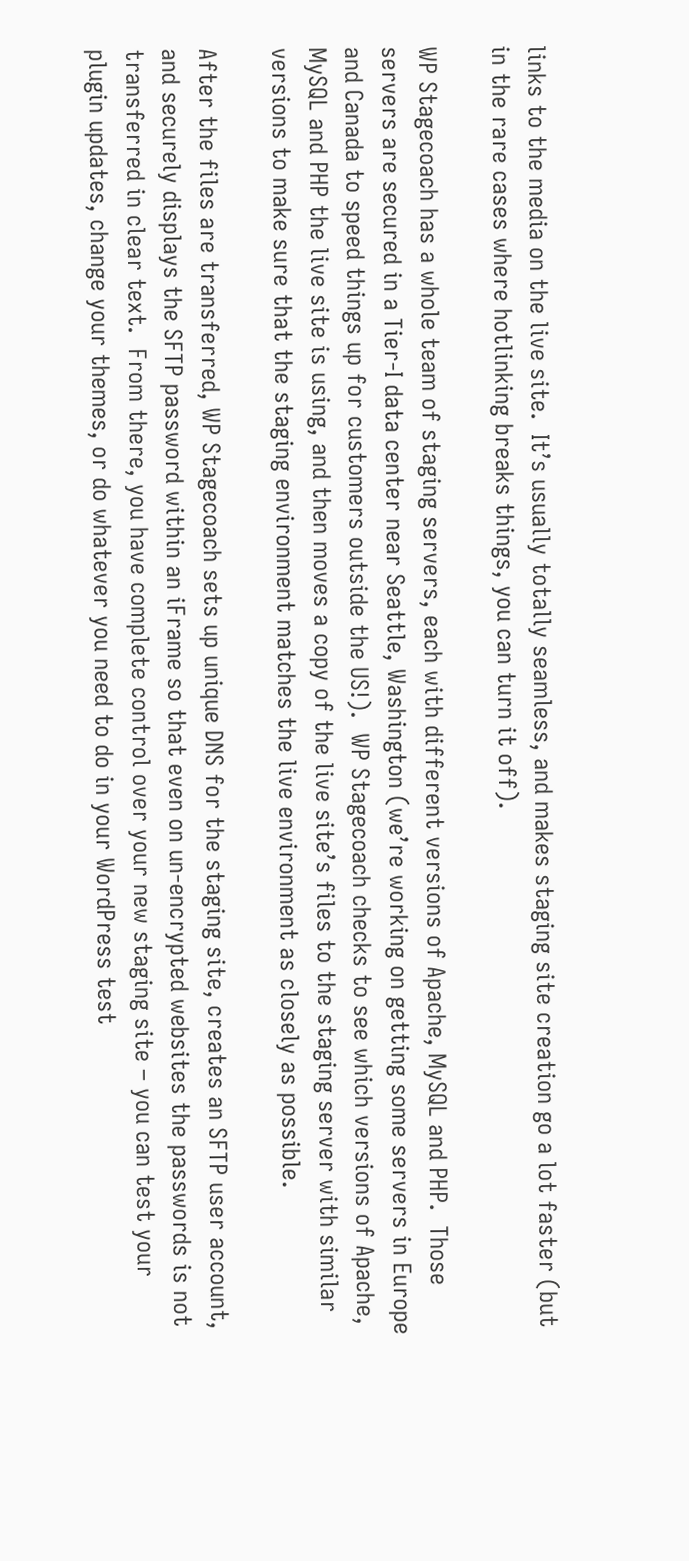links to the media on the live site.  It’s usually totally seamless, and makes staging site creation go a lot faster (but in the rare cases where hotlinking breaks things, you can turn it off).

WP Stagecoach has a whole team of staging servers, each with different versions of Apache, MySQL and PHP.  Those servers are secured in a Tier-I data center near Seattle, Washington (we’re working on getting some servers in Europe and Canada to speed things up for customers outside the US!).  WP Stagecoach checks to see which versions of Apache, MySQL and PHP the live site is using, and then moves a copy of the live site’s files to the staging server with similar versions to make sure that the staging environment matches the live environment as closely as possible.

After the files are transferred, WP Stagecoach sets up unique DNS for the staging site, creates an SFTP user account, and securely displays the SFTP password within an iFrame so that even on un-encrypted websites the passwords is not transferred in clear text.  From there, you have complete control over your new staging site – you can test your plugin updates, change your themes, or do whatever you need to do in your WordPress test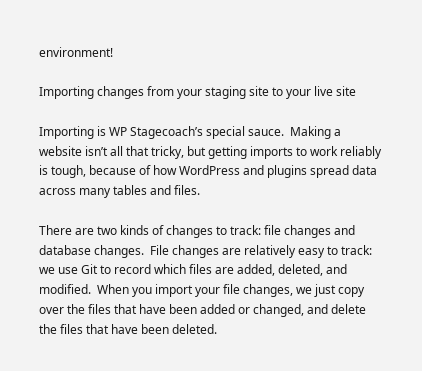environment!

Importing changes from your staging site to your live site

Importing is WP Stagecoach’s special sauce.  Making a website isn’t all that tricky, but getting imports to work reliably is tough, because of how WordPress and plugins spread data across many tables and files.

There are two kinds of changes to track: file changes and database changes.  File changes are relatively easy to track: we use Git to record which files are added, deleted, and modified.  When you import your file changes, we just copy over the files that have been added or changed, and delete the files that have been deleted.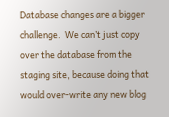Database changes are a bigger challenge.  We can’t just copy over the database from the staging site, because doing that would over-write any new blog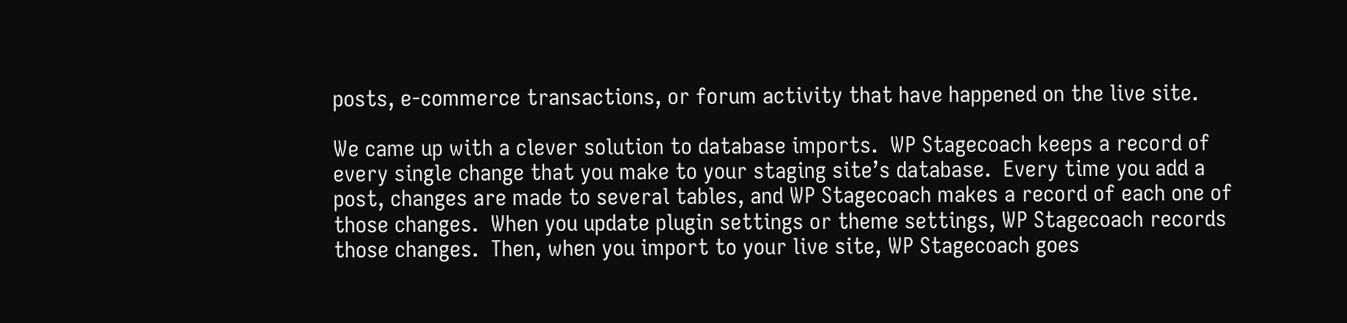posts, e-commerce transactions, or forum activity that have happened on the live site.

We came up with a clever solution to database imports.  WP Stagecoach keeps a record of every single change that you make to your staging site’s database.  Every time you add a post, changes are made to several tables, and WP Stagecoach makes a record of each one of those changes.  When you update plugin settings or theme settings, WP Stagecoach records those changes.  Then, when you import to your live site, WP Stagecoach goes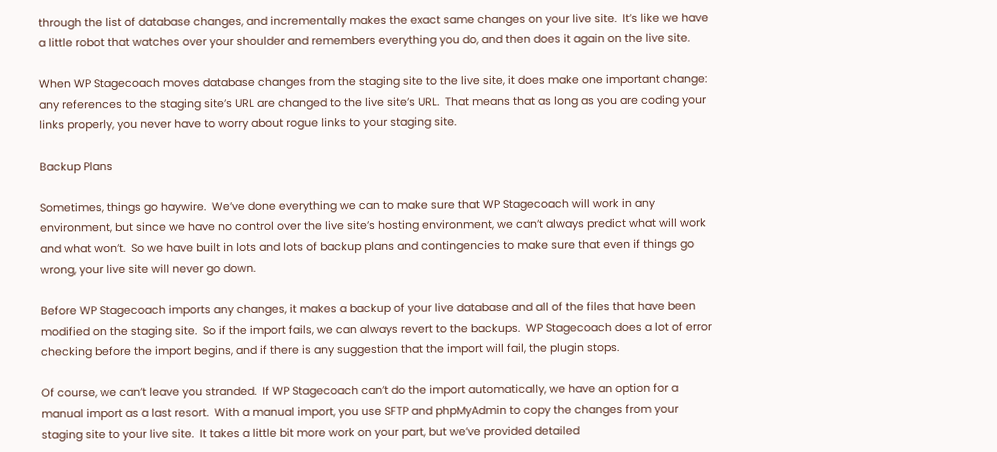through the list of database changes, and incrementally makes the exact same changes on your live site.  It’s like we have a little robot that watches over your shoulder and remembers everything you do, and then does it again on the live site.

When WP Stagecoach moves database changes from the staging site to the live site, it does make one important change: any references to the staging site’s URL are changed to the live site’s URL.  That means that as long as you are coding your links properly, you never have to worry about rogue links to your staging site.

Backup Plans

Sometimes, things go haywire.  We’ve done everything we can to make sure that WP Stagecoach will work in any environment, but since we have no control over the live site’s hosting environment, we can’t always predict what will work and what won’t.  So we have built in lots and lots of backup plans and contingencies to make sure that even if things go wrong, your live site will never go down.

Before WP Stagecoach imports any changes, it makes a backup of your live database and all of the files that have been modified on the staging site.  So if the import fails, we can always revert to the backups.  WP Stagecoach does a lot of error checking before the import begins, and if there is any suggestion that the import will fail, the plugin stops.

Of course, we can’t leave you stranded.  If WP Stagecoach can’t do the import automatically, we have an option for a manual import as a last resort.  With a manual import, you use SFTP and phpMyAdmin to copy the changes from your staging site to your live site.  It takes a little bit more work on your part, but we’ve provided detailed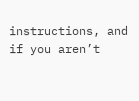instructions, and if you aren’t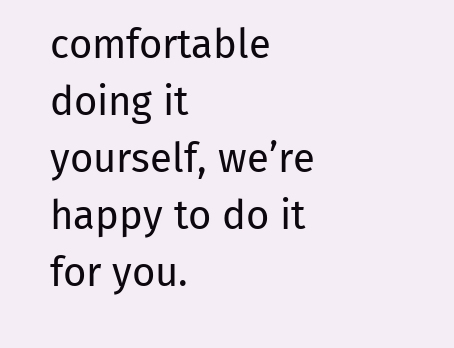comfortable doing it yourself, we’re happy to do it for you.